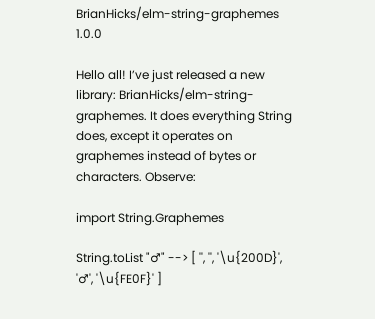BrianHicks/elm-string-graphemes 1.0.0

Hello all! I’ve just released a new library: BrianHicks/elm-string-graphemes. It does everything String does, except it operates on graphemes instead of bytes or characters. Observe:

import String.Graphemes

String.toList "♂" --> [ '', '', '\u{200D}', '♂', '\u{FE0F}' ]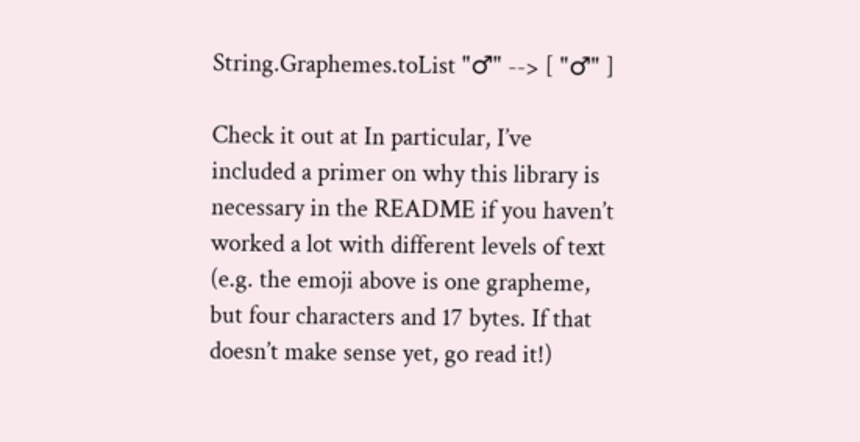String.Graphemes.toList "♂" --> [ "♂" ]

Check it out at In particular, I’ve included a primer on why this library is necessary in the README if you haven’t worked a lot with different levels of text (e.g. the emoji above is one grapheme, but four characters and 17 bytes. If that doesn’t make sense yet, go read it!)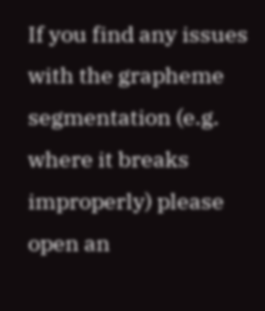If you find any issues with the grapheme segmentation (e.g. where it breaks improperly) please open an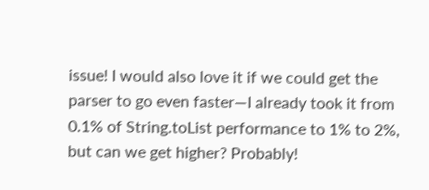issue! I would also love it if we could get the parser to go even faster—I already took it from 0.1% of String.toList performance to 1% to 2%, but can we get higher? Probably!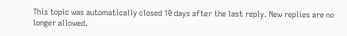This topic was automatically closed 10 days after the last reply. New replies are no longer allowed.